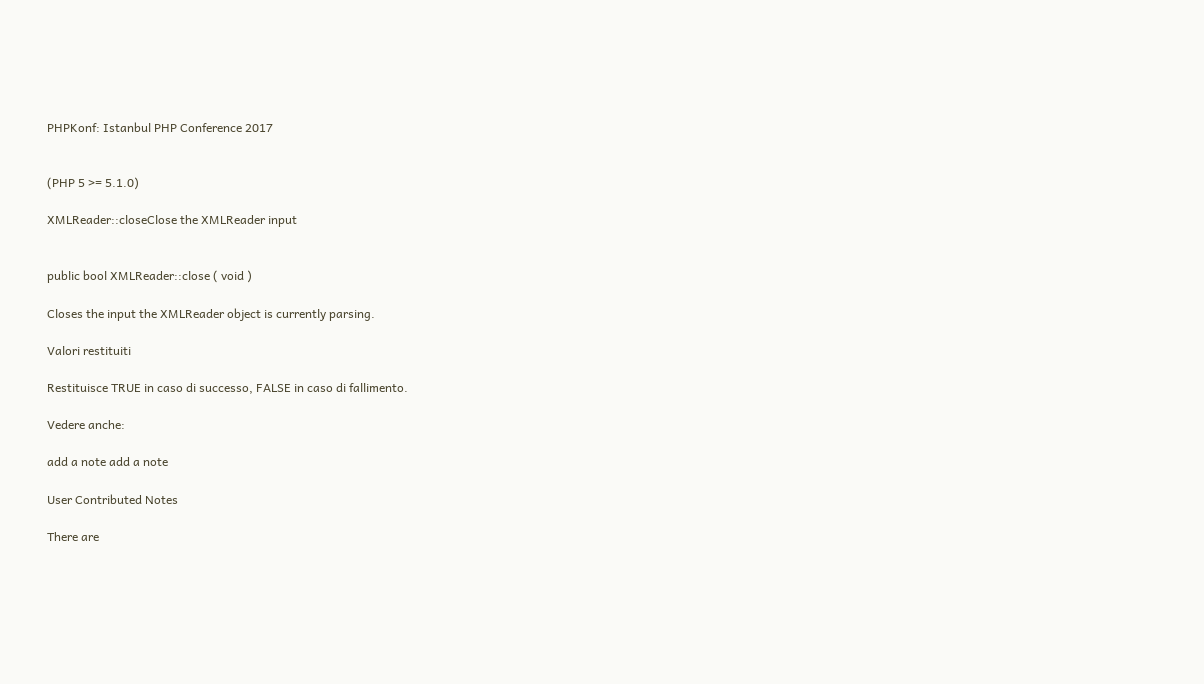PHPKonf: Istanbul PHP Conference 2017


(PHP 5 >= 5.1.0)

XMLReader::closeClose the XMLReader input


public bool XMLReader::close ( void )

Closes the input the XMLReader object is currently parsing.

Valori restituiti

Restituisce TRUE in caso di successo, FALSE in caso di fallimento.

Vedere anche:

add a note add a note

User Contributed Notes

There are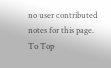no user contributed notes for this page.
To Top